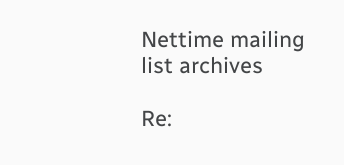Nettime mailing list archives

Re: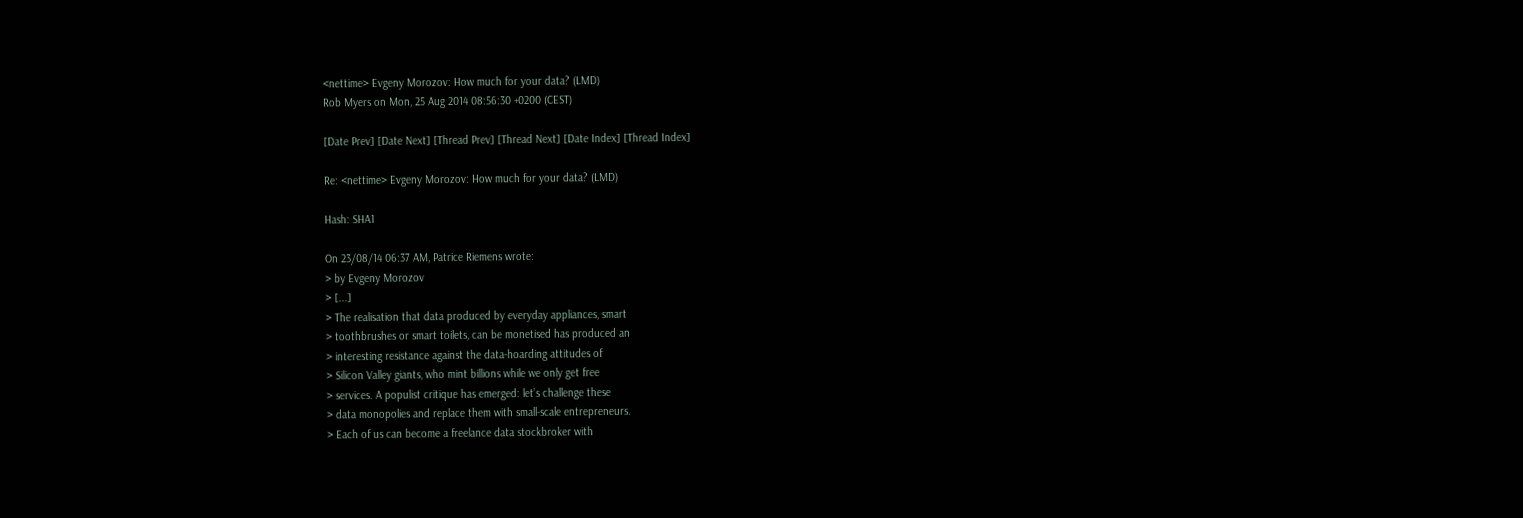<nettime> Evgeny Morozov: How much for your data? (LMD)
Rob Myers on Mon, 25 Aug 2014 08:56:30 +0200 (CEST)

[Date Prev] [Date Next] [Thread Prev] [Thread Next] [Date Index] [Thread Index]

Re: <nettime> Evgeny Morozov: How much for your data? (LMD)

Hash: SHA1

On 23/08/14 06:37 AM, Patrice Riemens wrote:
> by Evgeny Morozov
> [...]
> The realisation that data produced by everyday appliances, smart
> toothbrushes or smart toilets, can be monetised has produced an
> interesting resistance against the data-hoarding attitudes of
> Silicon Valley giants, who mint billions while we only get free
> services. A populist critique has emerged: let’s challenge these
> data monopolies and replace them with small-scale entrepreneurs.
> Each of us can become a freelance data stockbroker with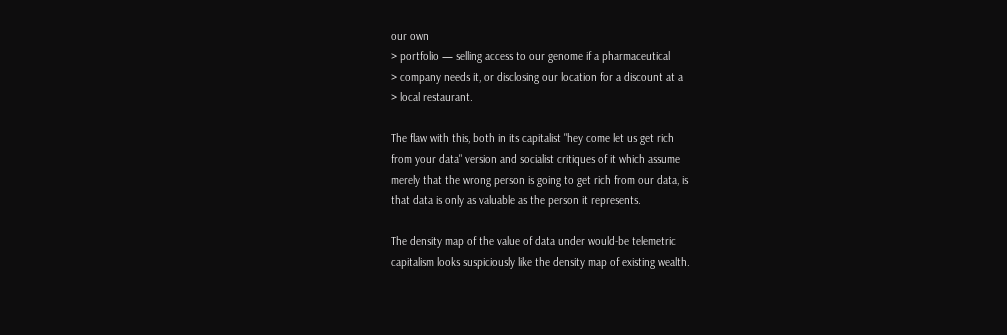our own
> portfolio — selling access to our genome if a pharmaceutical
> company needs it, or disclosing our location for a discount at a
> local restaurant.

The flaw with this, both in its capitalist "hey come let us get rich
from your data" version and socialist critiques of it which assume
merely that the wrong person is going to get rich from our data, is
that data is only as valuable as the person it represents.

The density map of the value of data under would-be telemetric
capitalism looks suspiciously like the density map of existing wealth.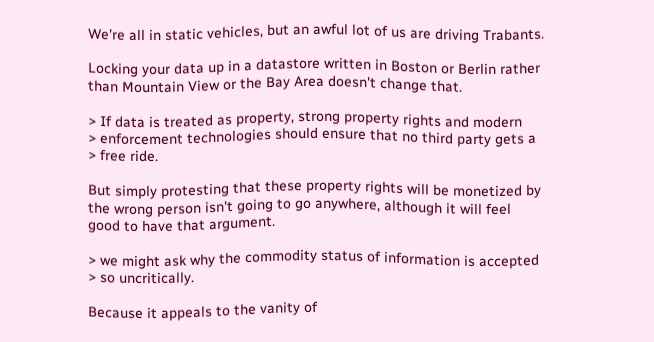We're all in static vehicles, but an awful lot of us are driving Trabants.

Locking your data up in a datastore written in Boston or Berlin rather
than Mountain View or the Bay Area doesn't change that.

> If data is treated as property, strong property rights and modern
> enforcement technologies should ensure that no third party gets a
> free ride.

But simply protesting that these property rights will be monetized by
the wrong person isn't going to go anywhere, although it will feel
good to have that argument.

> we might ask why the commodity status of information is accepted
> so uncritically.

Because it appeals to the vanity of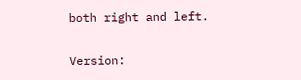both right and left.

Version: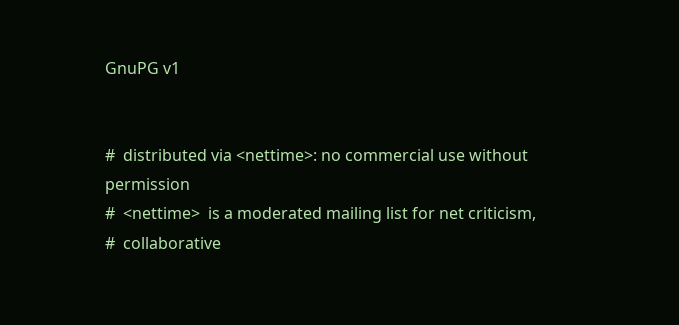GnuPG v1


#  distributed via <nettime>: no commercial use without permission
#  <nettime>  is a moderated mailing list for net criticism,
#  collaborative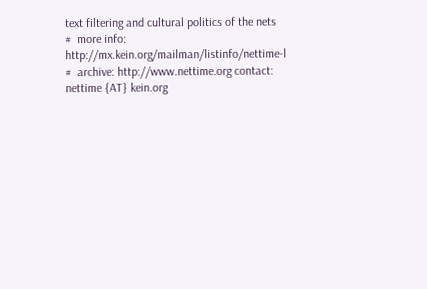text filtering and cultural politics of the nets
#  more info: http://mx.kein.org/mailman/listinfo/nettime-l
#  archive: http://www.nettime.org contact: nettime {AT} kein.org